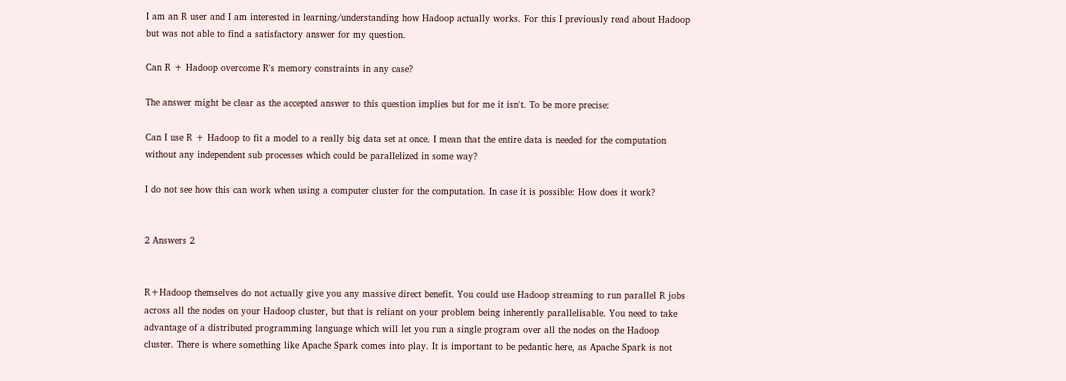I am an R user and I am interested in learning/understanding how Hadoop actually works. For this I previously read about Hadoop but was not able to find a satisfactory answer for my question.

Can R + Hadoop overcome R's memory constraints in any case?

The answer might be clear as the accepted answer to this question implies but for me it isn't. To be more precise:

Can I use R + Hadoop to fit a model to a really big data set at once. I mean that the entire data is needed for the computation without any independent sub processes which could be parallelized in some way?

I do not see how this can work when using a computer cluster for the computation. In case it is possible: How does it work?


2 Answers 2


R+Hadoop themselves do not actually give you any massive direct benefit. You could use Hadoop streaming to run parallel R jobs across all the nodes on your Hadoop cluster, but that is reliant on your problem being inherently parallelisable. You need to take advantage of a distributed programming language which will let you run a single program over all the nodes on the Hadoop cluster. There is where something like Apache Spark comes into play. It is important to be pedantic here, as Apache Spark is not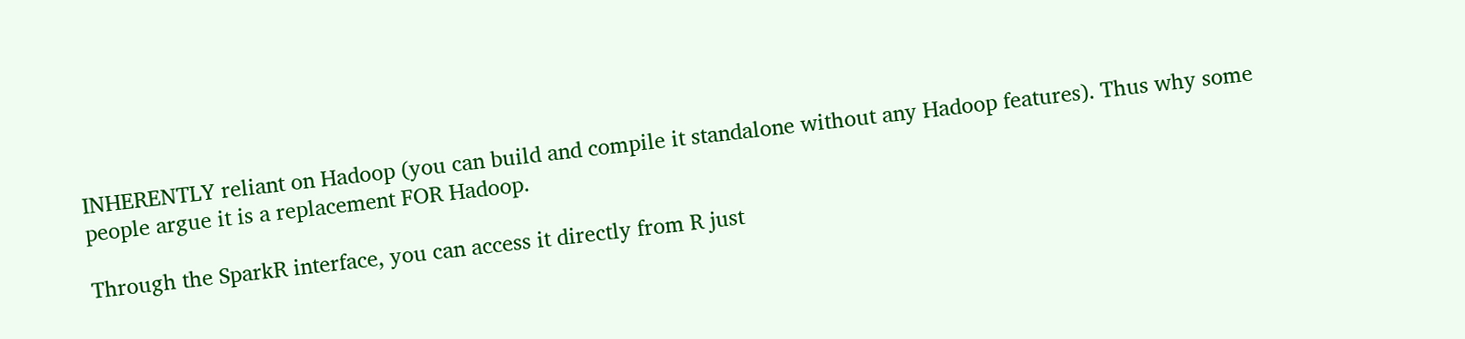INHERENTLY reliant on Hadoop (you can build and compile it standalone without any Hadoop features). Thus why some people argue it is a replacement FOR Hadoop.

Through the SparkR interface, you can access it directly from R just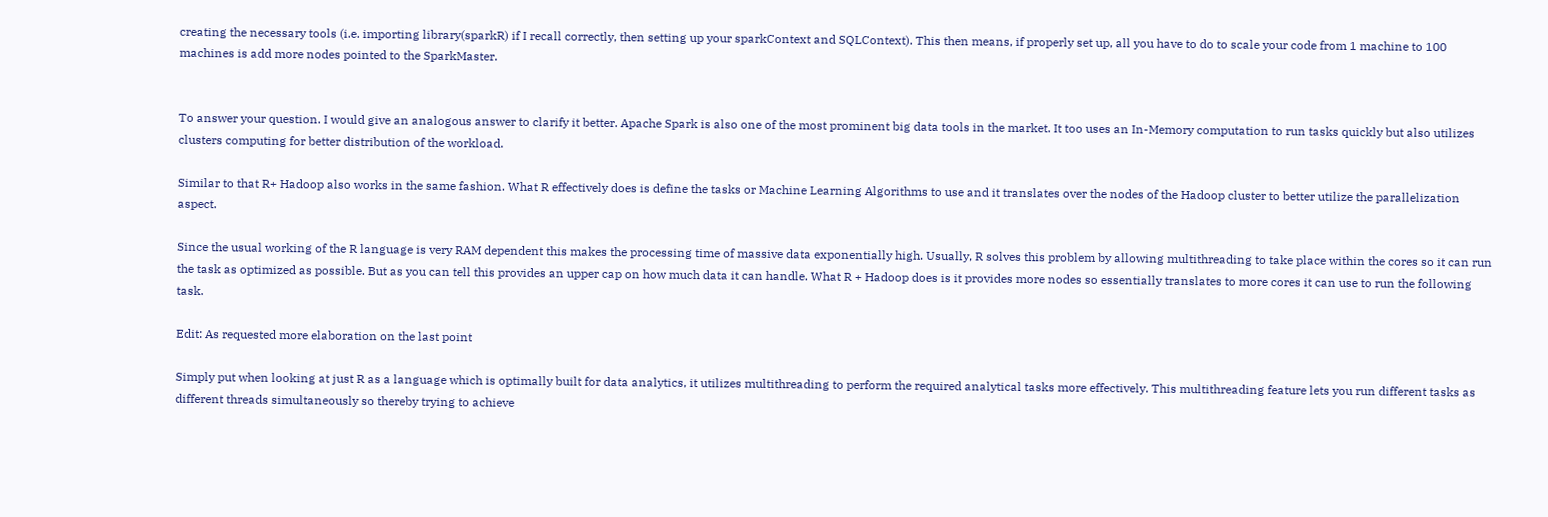creating the necessary tools (i.e. importing library(sparkR) if I recall correctly, then setting up your sparkContext and SQLContext). This then means, if properly set up, all you have to do to scale your code from 1 machine to 100 machines is add more nodes pointed to the SparkMaster.


To answer your question. I would give an analogous answer to clarify it better. Apache Spark is also one of the most prominent big data tools in the market. It too uses an In-Memory computation to run tasks quickly but also utilizes clusters computing for better distribution of the workload.

Similar to that R+ Hadoop also works in the same fashion. What R effectively does is define the tasks or Machine Learning Algorithms to use and it translates over the nodes of the Hadoop cluster to better utilize the parallelization aspect.

Since the usual working of the R language is very RAM dependent this makes the processing time of massive data exponentially high. Usually, R solves this problem by allowing multithreading to take place within the cores so it can run the task as optimized as possible. But as you can tell this provides an upper cap on how much data it can handle. What R + Hadoop does is it provides more nodes so essentially translates to more cores it can use to run the following task.

Edit: As requested more elaboration on the last point

Simply put when looking at just R as a language which is optimally built for data analytics, it utilizes multithreading to perform the required analytical tasks more effectively. This multithreading feature lets you run different tasks as different threads simultaneously so thereby trying to achieve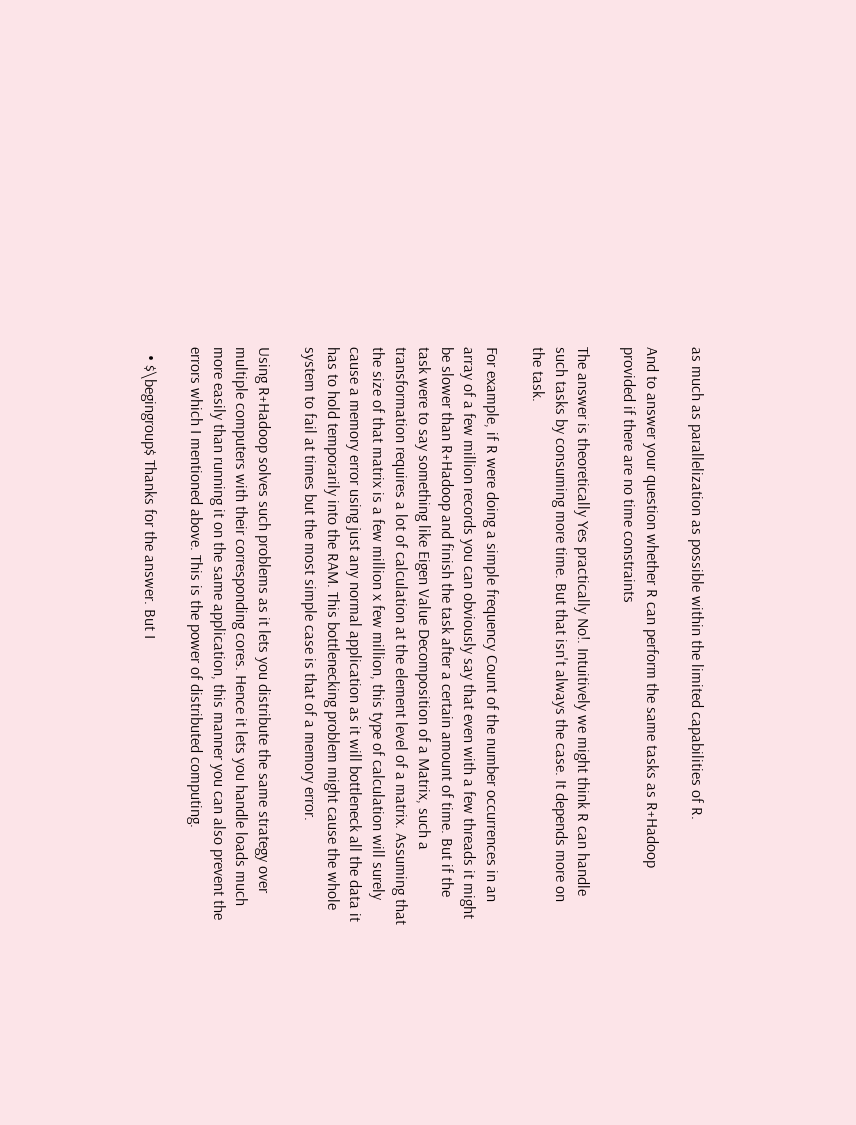as much as parallelization as possible within the limited capabilities of R.

And to answer your question whether R can perform the same tasks as R+Hadoop provided if there are no time constraints

The answer is theoretically Yes practically No!. Intuitively we might think R can handle such tasks by consuming more time. But that isn't always the case. It depends more on the task.

For example, if R were doing a simple frequency Count of the number occurrences in an array of a few million records you can obviously say that even with a few threads it might be slower than R+Hadoop and finish the task after a certain amount of time. But if the task were to say something like Eigen Value Decomposition of a Matrix, such a transformation requires a lot of calculation at the element level of a matrix. Assuming that the size of that matrix is a few million x few million, this type of calculation will surely cause a memory error using just any normal application as it will bottleneck all the data it has to hold temporarily into the RAM. This bottlenecking problem might cause the whole system to fail at times but the most simple case is that of a memory error.

Using R+Hadoop solves such problems as it lets you distribute the same strategy over multiple computers with their corresponding cores. Hence it lets you handle loads much more easily than running it on the same application, this manner you can also prevent the errors which I mentioned above. This is the power of distributed computing.

  • $\begingroup$ Thanks for the answer. But I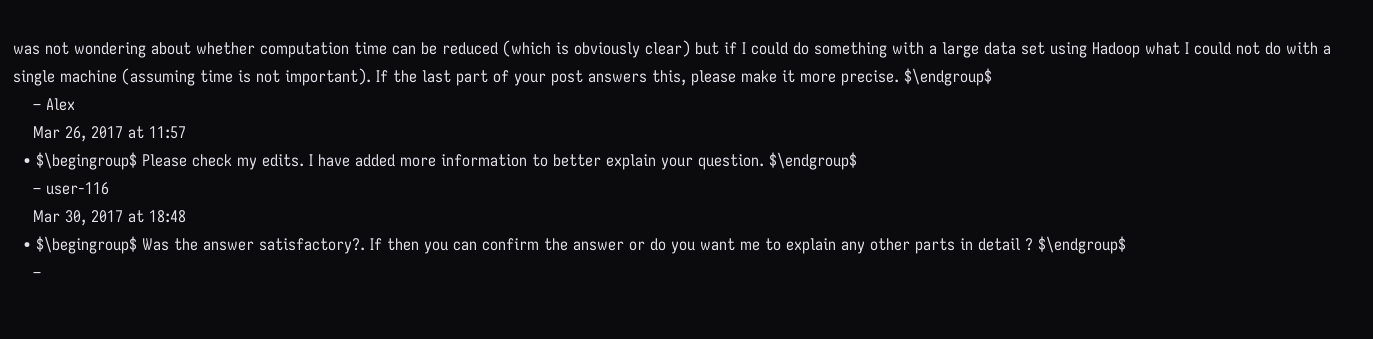was not wondering about whether computation time can be reduced (which is obviously clear) but if I could do something with a large data set using Hadoop what I could not do with a single machine (assuming time is not important). If the last part of your post answers this, please make it more precise. $\endgroup$
    – Alex
    Mar 26, 2017 at 11:57
  • $\begingroup$ Please check my edits. I have added more information to better explain your question. $\endgroup$
    – user-116
    Mar 30, 2017 at 18:48
  • $\begingroup$ Was the answer satisfactory?. If then you can confirm the answer or do you want me to explain any other parts in detail ? $\endgroup$
    –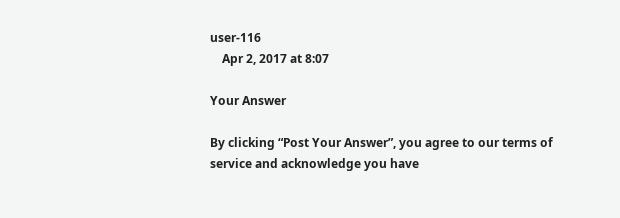user-116
    Apr 2, 2017 at 8:07

Your Answer

By clicking “Post Your Answer”, you agree to our terms of service and acknowledge you have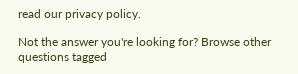read our privacy policy.

Not the answer you're looking for? Browse other questions tagged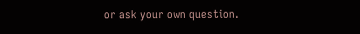or ask your own question.